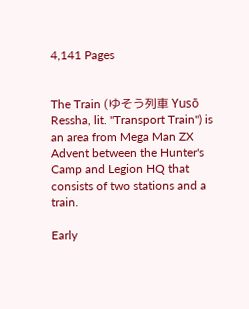4,141 Pages


The Train (ゆそう列車 Yusō Ressha, lit. "Transport Train") is an area from Mega Man ZX Advent between the Hunter's Camp and Legion HQ that consists of two stations and a train.

Early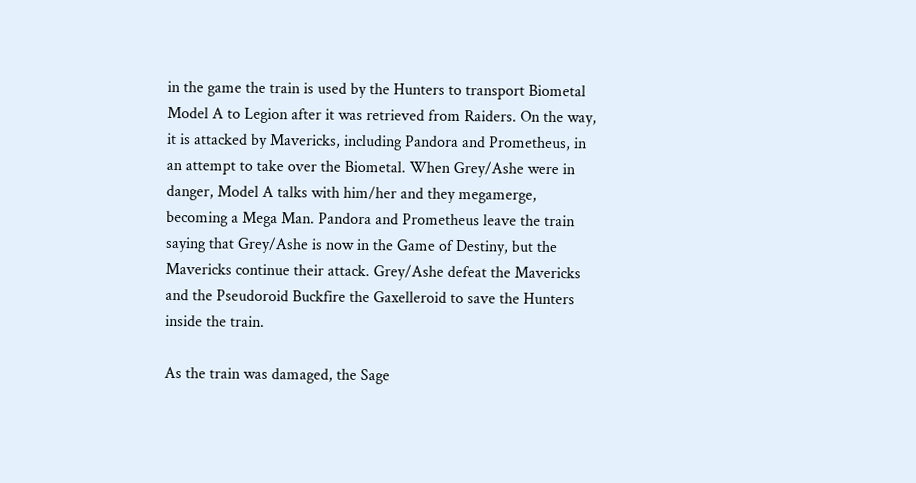in the game the train is used by the Hunters to transport Biometal Model A to Legion after it was retrieved from Raiders. On the way, it is attacked by Mavericks, including Pandora and Prometheus, in an attempt to take over the Biometal. When Grey/Ashe were in danger, Model A talks with him/her and they megamerge, becoming a Mega Man. Pandora and Prometheus leave the train saying that Grey/Ashe is now in the Game of Destiny, but the Mavericks continue their attack. Grey/Ashe defeat the Mavericks and the Pseudoroid Buckfire the Gaxelleroid to save the Hunters inside the train.

As the train was damaged, the Sage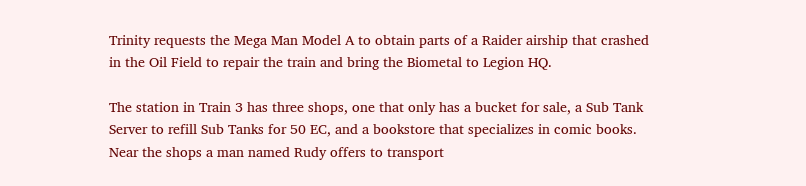Trinity requests the Mega Man Model A to obtain parts of a Raider airship that crashed in the Oil Field to repair the train and bring the Biometal to Legion HQ.

The station in Train 3 has three shops, one that only has a bucket for sale, a Sub Tank Server to refill Sub Tanks for 50 EC, and a bookstore that specializes in comic books. Near the shops a man named Rudy offers to transport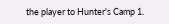the player to Hunter's Camp 1.